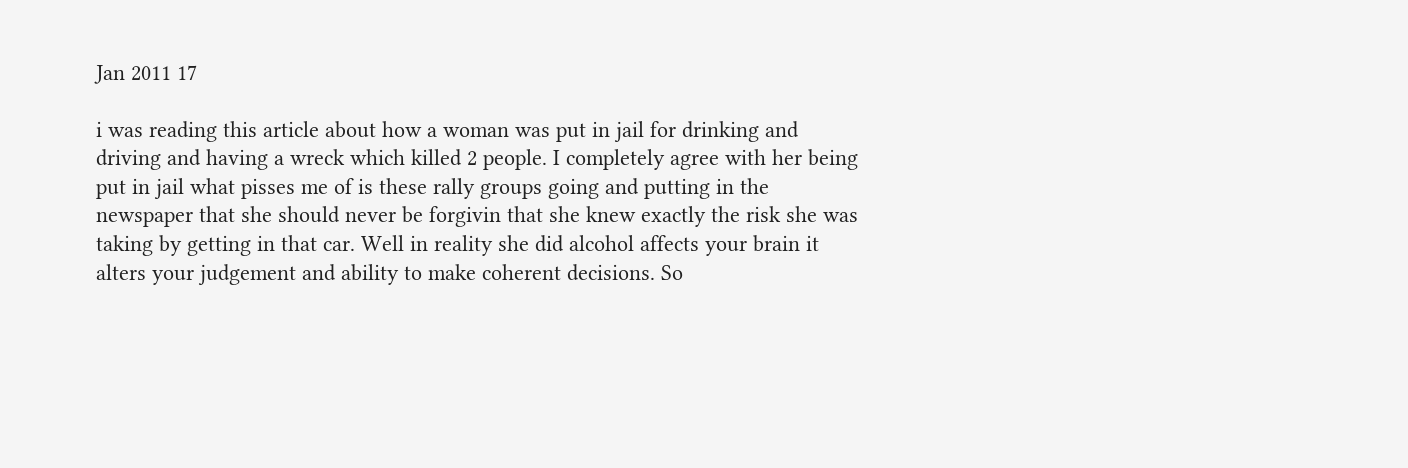Jan 2011 17

i was reading this article about how a woman was put in jail for drinking and driving and having a wreck which killed 2 people. I completely agree with her being put in jail what pisses me of is these rally groups going and putting in the newspaper that she should never be forgivin that she knew exactly the risk she was taking by getting in that car. Well in reality she did alcohol affects your brain it alters your judgement and ability to make coherent decisions. So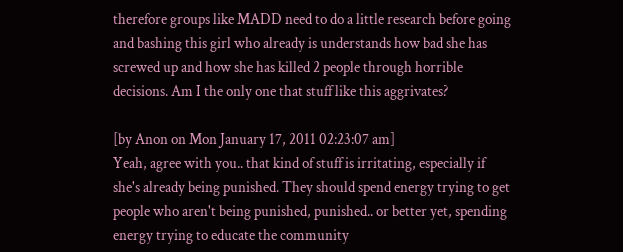therefore groups like MADD need to do a little research before going and bashing this girl who already is understands how bad she has screwed up and how she has killed 2 people through horrible decisions. Am I the only one that stuff like this aggrivates?

[by Anon on Mon January 17, 2011 02:23:07 am]
Yeah, agree with you.. that kind of stuff is irritating, especially if she's already being punished. They should spend energy trying to get people who aren't being punished, punished.. or better yet, spending energy trying to educate the community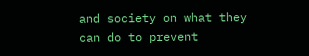and society on what they can do to prevent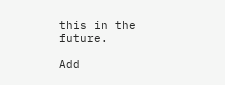this in the future.

Add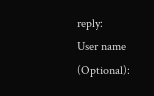reply:
User name (Optional):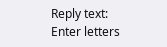Reply text:
Enter letters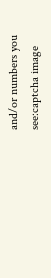and/or numbers you see:captcha image